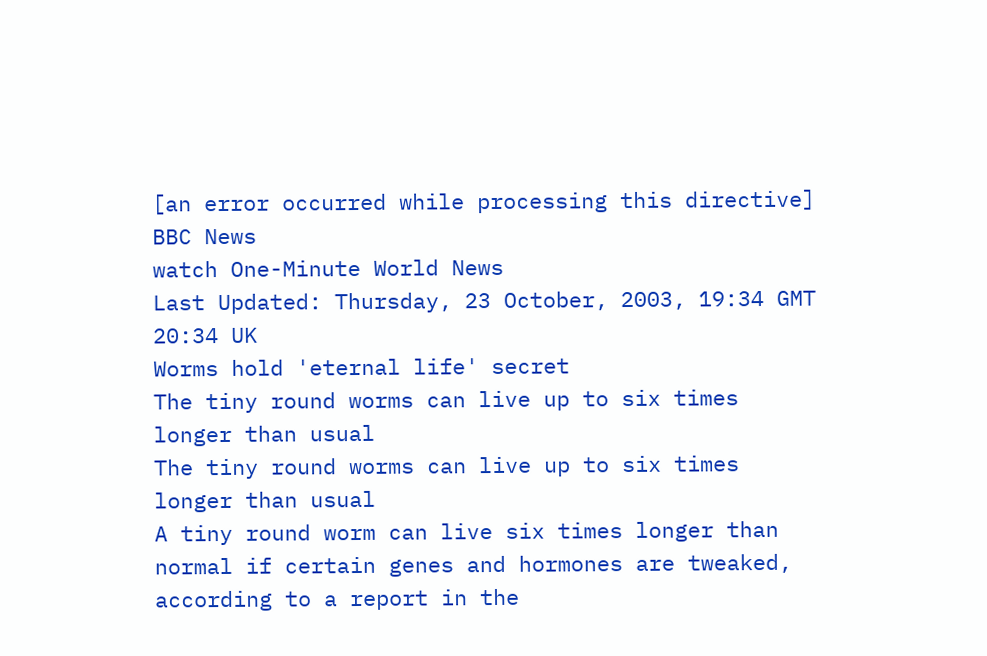[an error occurred while processing this directive]
BBC News
watch One-Minute World News
Last Updated: Thursday, 23 October, 2003, 19:34 GMT 20:34 UK
Worms hold 'eternal life' secret
The tiny round worms can live up to six times longer than usual
The tiny round worms can live up to six times longer than usual
A tiny round worm can live six times longer than normal if certain genes and hormones are tweaked, according to a report in the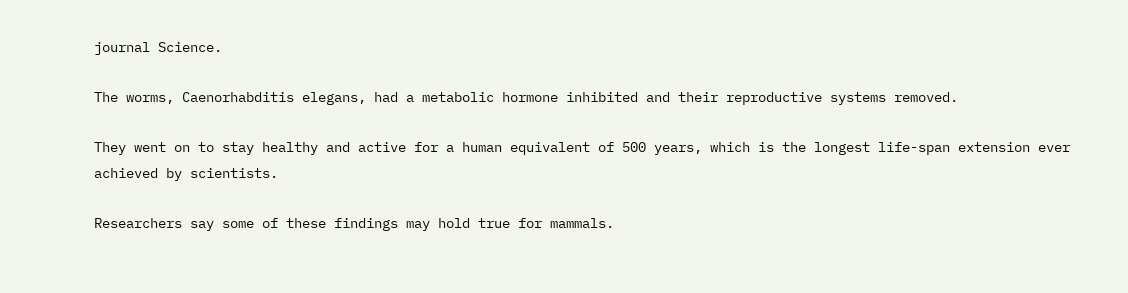journal Science.

The worms, Caenorhabditis elegans, had a metabolic hormone inhibited and their reproductive systems removed.

They went on to stay healthy and active for a human equivalent of 500 years, which is the longest life-span extension ever achieved by scientists.

Researchers say some of these findings may hold true for mammals.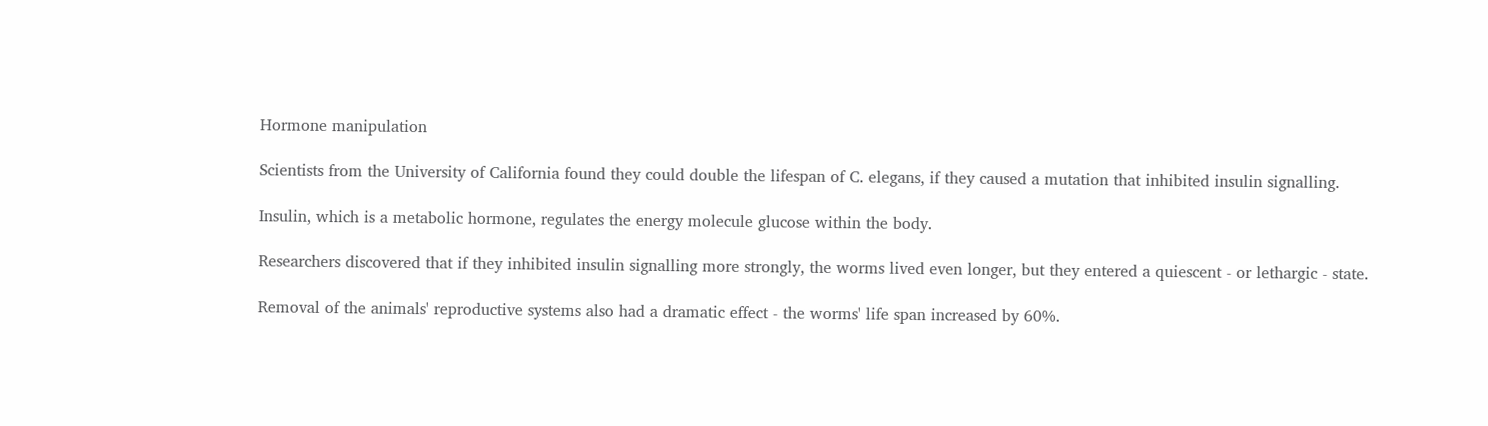Hormone manipulation

Scientists from the University of California found they could double the lifespan of C. elegans, if they caused a mutation that inhibited insulin signalling.

Insulin, which is a metabolic hormone, regulates the energy molecule glucose within the body.

Researchers discovered that if they inhibited insulin signalling more strongly, the worms lived even longer, but they entered a quiescent - or lethargic - state.

Removal of the animals' reproductive systems also had a dramatic effect - the worms' life span increased by 60%.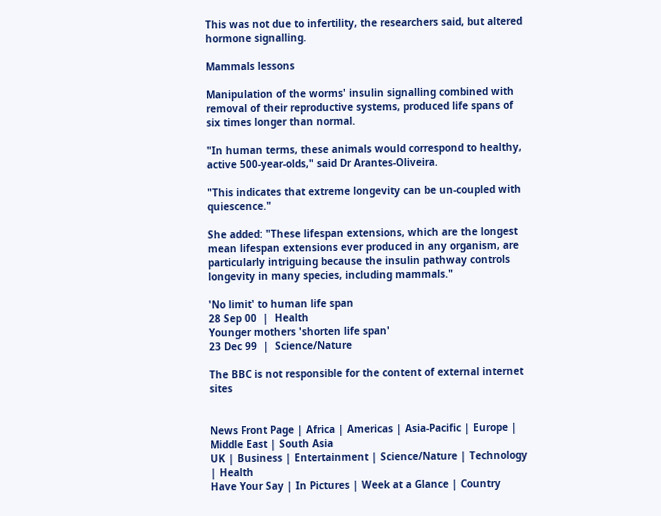This was not due to infertility, the researchers said, but altered hormone signalling.

Mammals lessons

Manipulation of the worms' insulin signalling combined with removal of their reproductive systems, produced life spans of six times longer than normal.

"In human terms, these animals would correspond to healthy, active 500-year-olds," said Dr Arantes-Oliveira.

"This indicates that extreme longevity can be un-coupled with quiescence."

She added: "These lifespan extensions, which are the longest mean lifespan extensions ever produced in any organism, are particularly intriguing because the insulin pathway controls longevity in many species, including mammals."

'No limit' to human life span
28 Sep 00  |  Health
Younger mothers 'shorten life span'
23 Dec 99  |  Science/Nature

The BBC is not responsible for the content of external internet sites


News Front Page | Africa | Americas | Asia-Pacific | Europe | Middle East | South Asia
UK | Business | Entertainment | Science/Nature | Technology | Health
Have Your Say | In Pictures | Week at a Glance | Country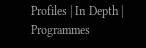Profiles | In Depth | Programmes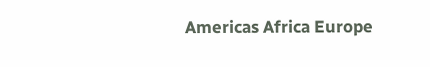Americas Africa Europe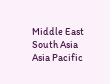Middle East South Asia Asia Pacific